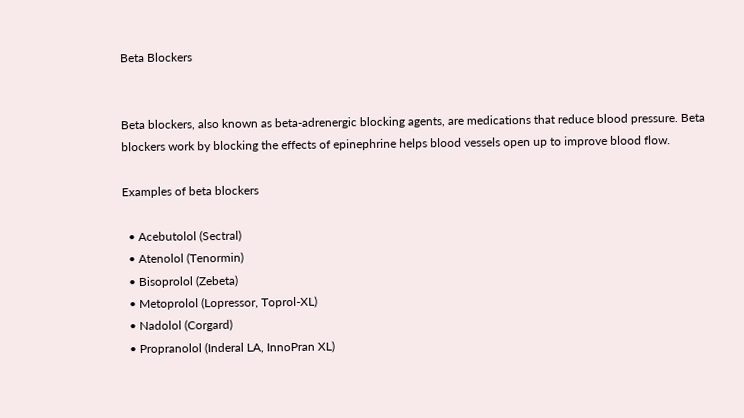Beta Blockers


Beta blockers, also known as beta-adrenergic blocking agents, are medications that reduce blood pressure. Beta blockers work by blocking the effects of epinephrine helps blood vessels open up to improve blood flow.

Examples of beta blockers

  • Acebutolol (Sectral)
  • Atenolol (Tenormin)
  • Bisoprolol (Zebeta)
  • Metoprolol (Lopressor, Toprol-XL)
  • Nadolol (Corgard)
  • Propranolol (Inderal LA, InnoPran XL)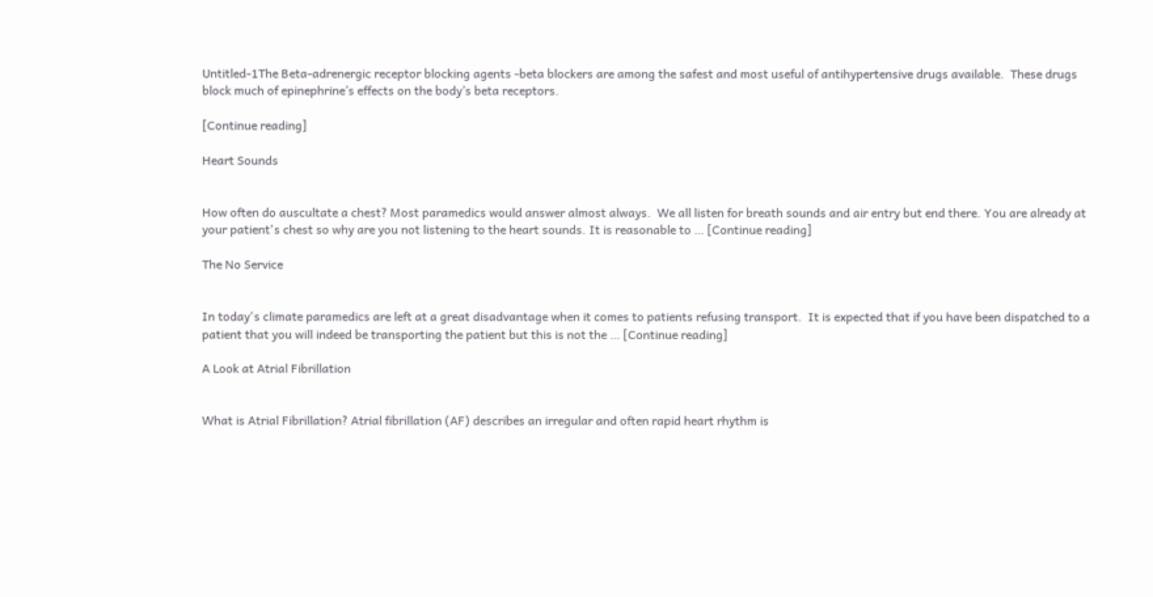Untitled-1The Beta-adrenergic receptor blocking agents -beta blockers are among the safest and most useful of antihypertensive drugs available.  These drugs block much of epinephrine’s effects on the body’s beta receptors.

[Continue reading]

Heart Sounds


How often do auscultate a chest? Most paramedics would answer almost always.  We all listen for breath sounds and air entry but end there. You are already at your patient's chest so why are you not listening to the heart sounds. It is reasonable to … [Continue reading]

The No Service


In today's climate paramedics are left at a great disadvantage when it comes to patients refusing transport.  It is expected that if you have been dispatched to a patient that you will indeed be transporting the patient but this is not the … [Continue reading]

A Look at Atrial Fibrillation


What is Atrial Fibrillation? Atrial fibrillation (AF) describes an irregular and often rapid heart rhythm is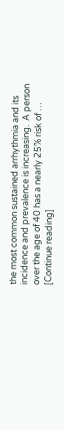the most common sustained arrhythmia and its incidence and prevalence is increasing.  A person over the age of 40 has a nearly 25% risk of … [Continue reading]